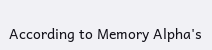According to Memory Alpha's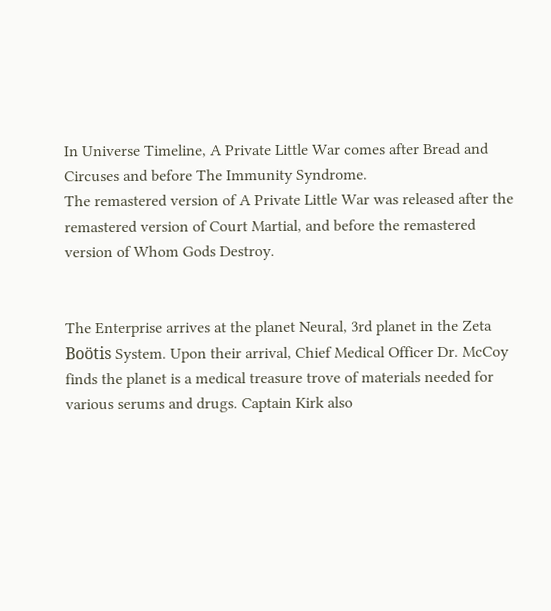In Universe Timeline, A Private Little War comes after Bread and Circuses and before The Immunity Syndrome.
The remastered version of A Private Little War was released after the remastered version of Court Martial, and before the remastered version of Whom Gods Destroy.


The Enterprise arrives at the planet Neural, 3rd planet in the Zeta Boötis System. Upon their arrival, Chief Medical Officer Dr. McCoy finds the planet is a medical treasure trove of materials needed for various serums and drugs. Captain Kirk also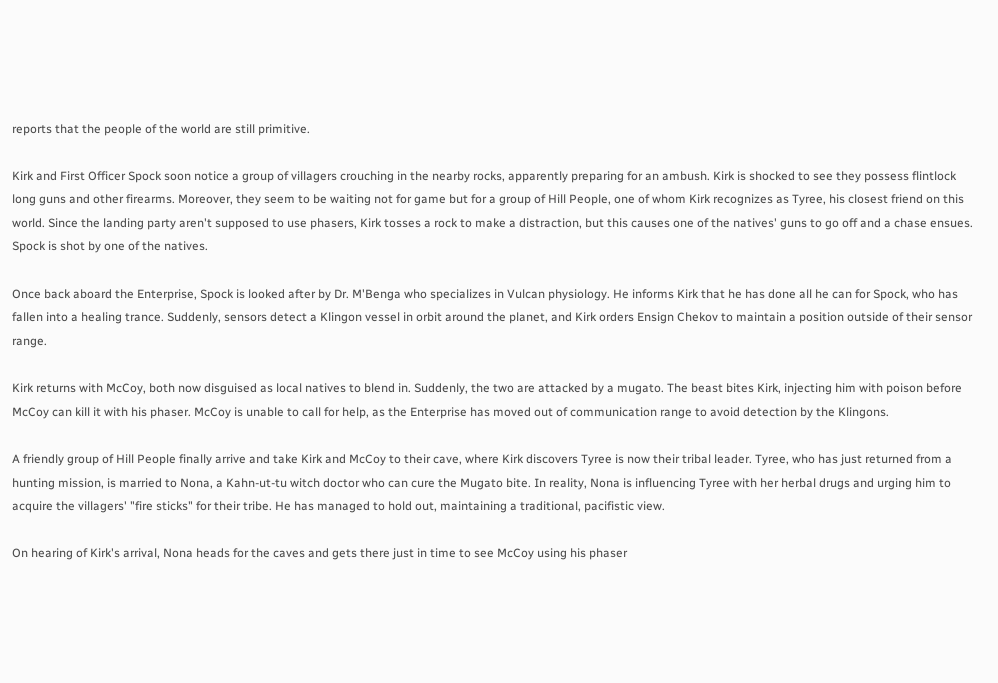reports that the people of the world are still primitive.

Kirk and First Officer Spock soon notice a group of villagers crouching in the nearby rocks, apparently preparing for an ambush. Kirk is shocked to see they possess flintlock long guns and other firearms. Moreover, they seem to be waiting not for game but for a group of Hill People, one of whom Kirk recognizes as Tyree, his closest friend on this world. Since the landing party aren't supposed to use phasers, Kirk tosses a rock to make a distraction, but this causes one of the natives' guns to go off and a chase ensues. Spock is shot by one of the natives.

Once back aboard the Enterprise, Spock is looked after by Dr. M'Benga who specializes in Vulcan physiology. He informs Kirk that he has done all he can for Spock, who has fallen into a healing trance. Suddenly, sensors detect a Klingon vessel in orbit around the planet, and Kirk orders Ensign Chekov to maintain a position outside of their sensor range.

Kirk returns with McCoy, both now disguised as local natives to blend in. Suddenly, the two are attacked by a mugato. The beast bites Kirk, injecting him with poison before McCoy can kill it with his phaser. McCoy is unable to call for help, as the Enterprise has moved out of communication range to avoid detection by the Klingons.

A friendly group of Hill People finally arrive and take Kirk and McCoy to their cave, where Kirk discovers Tyree is now their tribal leader. Tyree, who has just returned from a hunting mission, is married to Nona, a Kahn-ut-tu witch doctor who can cure the Mugato bite. In reality, Nona is influencing Tyree with her herbal drugs and urging him to acquire the villagers' "fire sticks" for their tribe. He has managed to hold out, maintaining a traditional, pacifistic view.

On hearing of Kirk's arrival, Nona heads for the caves and gets there just in time to see McCoy using his phaser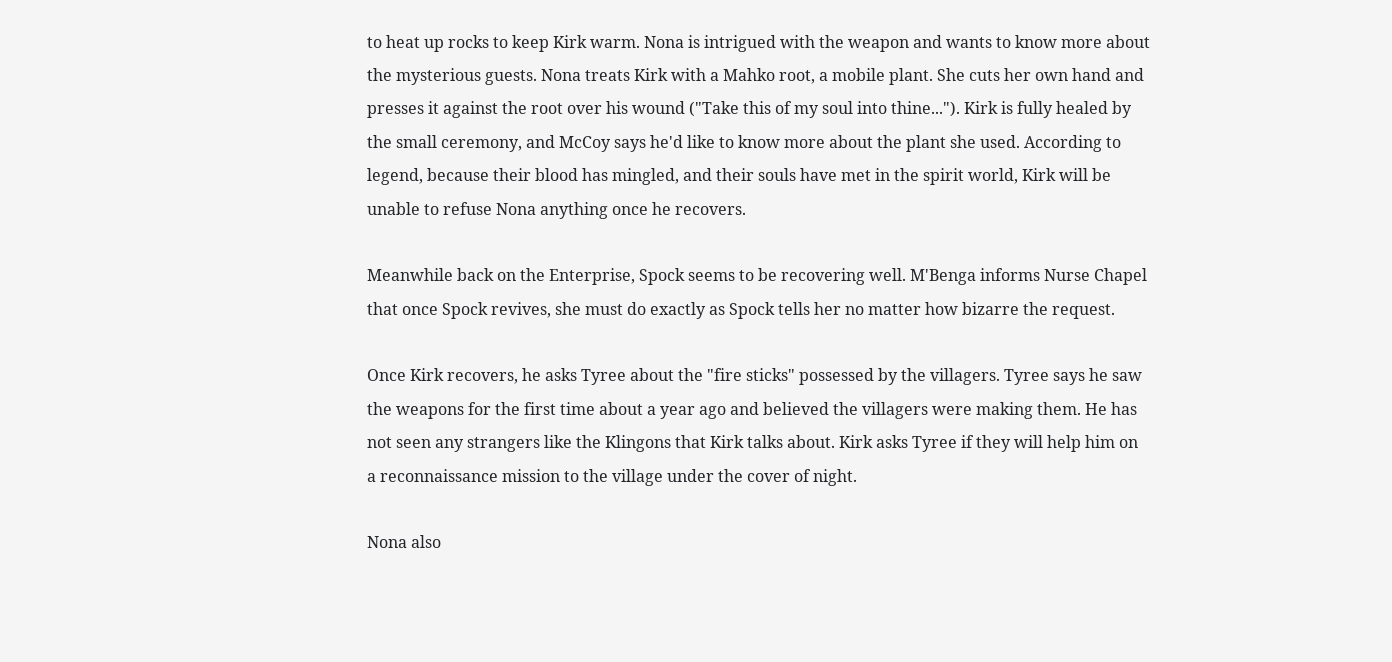to heat up rocks to keep Kirk warm. Nona is intrigued with the weapon and wants to know more about the mysterious guests. Nona treats Kirk with a Mahko root, a mobile plant. She cuts her own hand and presses it against the root over his wound ("Take this of my soul into thine..."). Kirk is fully healed by the small ceremony, and McCoy says he'd like to know more about the plant she used. According to legend, because their blood has mingled, and their souls have met in the spirit world, Kirk will be unable to refuse Nona anything once he recovers.

Meanwhile back on the Enterprise, Spock seems to be recovering well. M'Benga informs Nurse Chapel that once Spock revives, she must do exactly as Spock tells her no matter how bizarre the request.

Once Kirk recovers, he asks Tyree about the "fire sticks" possessed by the villagers. Tyree says he saw the weapons for the first time about a year ago and believed the villagers were making them. He has not seen any strangers like the Klingons that Kirk talks about. Kirk asks Tyree if they will help him on a reconnaissance mission to the village under the cover of night.

Nona also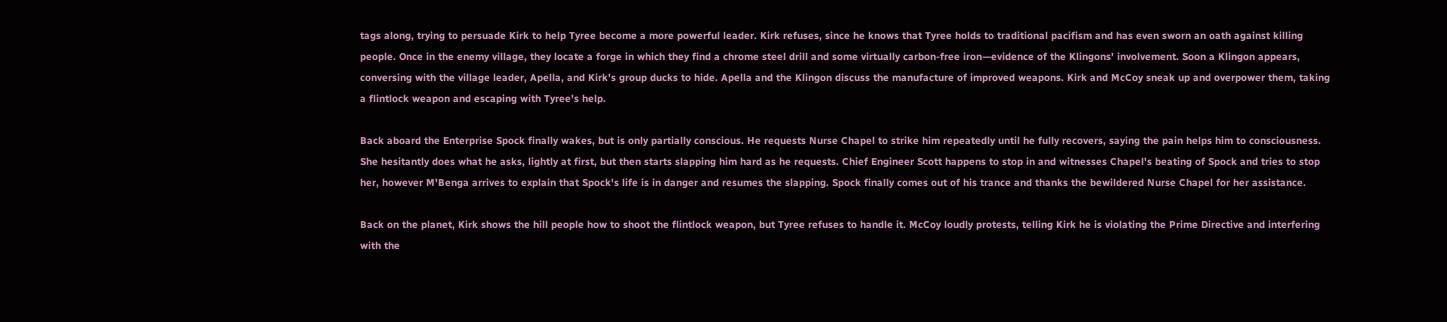tags along, trying to persuade Kirk to help Tyree become a more powerful leader. Kirk refuses, since he knows that Tyree holds to traditional pacifism and has even sworn an oath against killing people. Once in the enemy village, they locate a forge in which they find a chrome steel drill and some virtually carbon-free iron—evidence of the Klingons' involvement. Soon a Klingon appears, conversing with the village leader, Apella, and Kirk's group ducks to hide. Apella and the Klingon discuss the manufacture of improved weapons. Kirk and McCoy sneak up and overpower them, taking a flintlock weapon and escaping with Tyree's help.

Back aboard the Enterprise Spock finally wakes, but is only partially conscious. He requests Nurse Chapel to strike him repeatedly until he fully recovers, saying the pain helps him to consciousness. She hesitantly does what he asks, lightly at first, but then starts slapping him hard as he requests. Chief Engineer Scott happens to stop in and witnesses Chapel's beating of Spock and tries to stop her, however M'Benga arrives to explain that Spock's life is in danger and resumes the slapping. Spock finally comes out of his trance and thanks the bewildered Nurse Chapel for her assistance.

Back on the planet, Kirk shows the hill people how to shoot the flintlock weapon, but Tyree refuses to handle it. McCoy loudly protests, telling Kirk he is violating the Prime Directive and interfering with the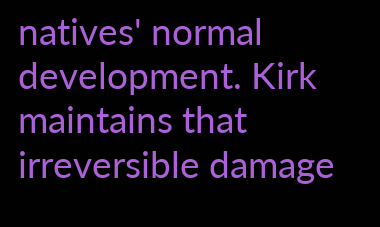natives' normal development. Kirk maintains that irreversible damage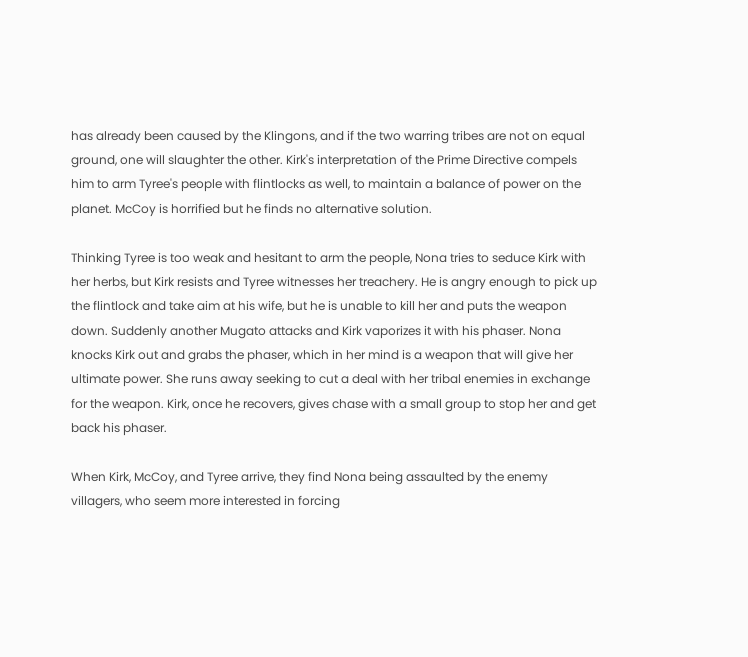has already been caused by the Klingons, and if the two warring tribes are not on equal ground, one will slaughter the other. Kirk's interpretation of the Prime Directive compels him to arm Tyree's people with flintlocks as well, to maintain a balance of power on the planet. McCoy is horrified but he finds no alternative solution.

Thinking Tyree is too weak and hesitant to arm the people, Nona tries to seduce Kirk with her herbs, but Kirk resists and Tyree witnesses her treachery. He is angry enough to pick up the flintlock and take aim at his wife, but he is unable to kill her and puts the weapon down. Suddenly another Mugato attacks and Kirk vaporizes it with his phaser. Nona knocks Kirk out and grabs the phaser, which in her mind is a weapon that will give her ultimate power. She runs away seeking to cut a deal with her tribal enemies in exchange for the weapon. Kirk, once he recovers, gives chase with a small group to stop her and get back his phaser.

When Kirk, McCoy, and Tyree arrive, they find Nona being assaulted by the enemy villagers, who seem more interested in forcing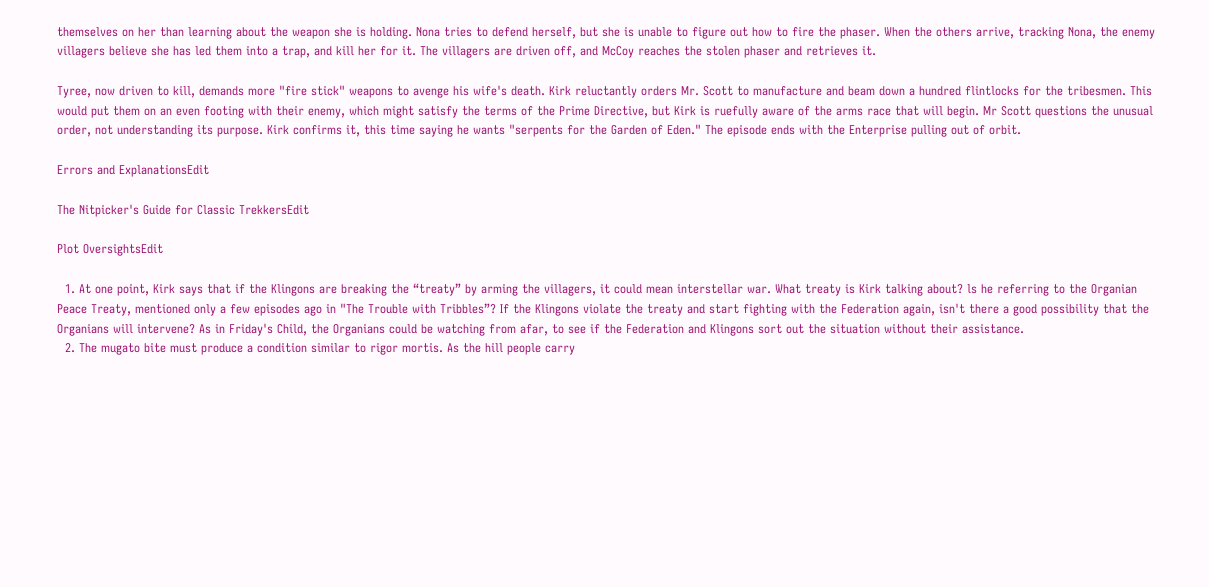themselves on her than learning about the weapon she is holding. Nona tries to defend herself, but she is unable to figure out how to fire the phaser. When the others arrive, tracking Nona, the enemy villagers believe she has led them into a trap, and kill her for it. The villagers are driven off, and McCoy reaches the stolen phaser and retrieves it.

Tyree, now driven to kill, demands more "fire stick" weapons to avenge his wife's death. Kirk reluctantly orders Mr. Scott to manufacture and beam down a hundred flintlocks for the tribesmen. This would put them on an even footing with their enemy, which might satisfy the terms of the Prime Directive, but Kirk is ruefully aware of the arms race that will begin. Mr Scott questions the unusual order, not understanding its purpose. Kirk confirms it, this time saying he wants "serpents for the Garden of Eden." The episode ends with the Enterprise pulling out of orbit.

Errors and ExplanationsEdit

The Nitpicker's Guide for Classic TrekkersEdit

Plot OversightsEdit

  1. At one point, Kirk says that if the Klingons are breaking the “treaty” by arming the villagers, it could mean interstellar war. What treaty is Kirk talking about? ls he referring to the Organian Peace Treaty, mentioned only a few episodes ago in "The Trouble with Tribbles”? If the Klingons violate the treaty and start fighting with the Federation again, isn't there a good possibility that the Organians will intervene? As in Friday's Child, the Organians could be watching from afar, to see if the Federation and Klingons sort out the situation without their assistance.
  2. The mugato bite must produce a condition similar to rigor mortis. As the hill people carry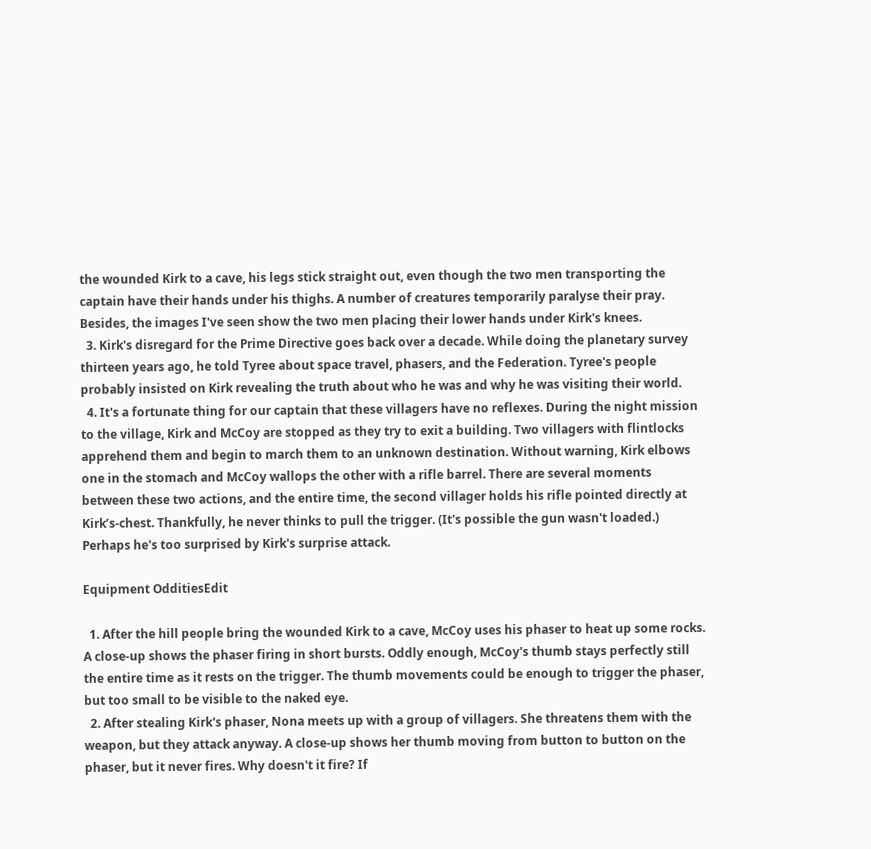the wounded Kirk to a cave, his legs stick straight out, even though the two men transporting the captain have their hands under his thighs. A number of creatures temporarily paralyse their pray. Besides, the images I've seen show the two men placing their lower hands under Kirk's knees.
  3. Kirk's disregard for the Prime Directive goes back over a decade. While doing the planetary survey thirteen years ago, he told Tyree about space travel, phasers, and the Federation. Tyree's people probably insisted on Kirk revealing the truth about who he was and why he was visiting their world.
  4. It's a fortunate thing for our captain that these villagers have no reflexes. During the night mission to the village, Kirk and McCoy are stopped as they try to exit a building. Two villagers with flintlocks apprehend them and begin to march them to an unknown destination. Without warning, Kirk elbows one in the stomach and McCoy wallops the other with a rifle barrel. There are several moments between these two actions, and the entire time, the second villager holds his rifle pointed directly at Kirk’s-chest. Thankfully, he never thinks to pull the trigger. (It's possible the gun wasn't loaded.) Perhaps he's too surprised by Kirk's surprise attack.

Equipment OdditiesEdit

  1. After the hill people bring the wounded Kirk to a cave, McCoy uses his phaser to heat up some rocks. A close-up shows the phaser firing in short bursts. Oddly enough, McCoy's thumb stays perfectly still the entire time as it rests on the trigger. The thumb movements could be enough to trigger the phaser, but too small to be visible to the naked eye.
  2. After stealing Kirk's phaser, Nona meets up with a group of villagers. She threatens them with the weapon, but they attack anyway. A close-up shows her thumb moving from button to button on the phaser, but it never fires. Why doesn't it fire? If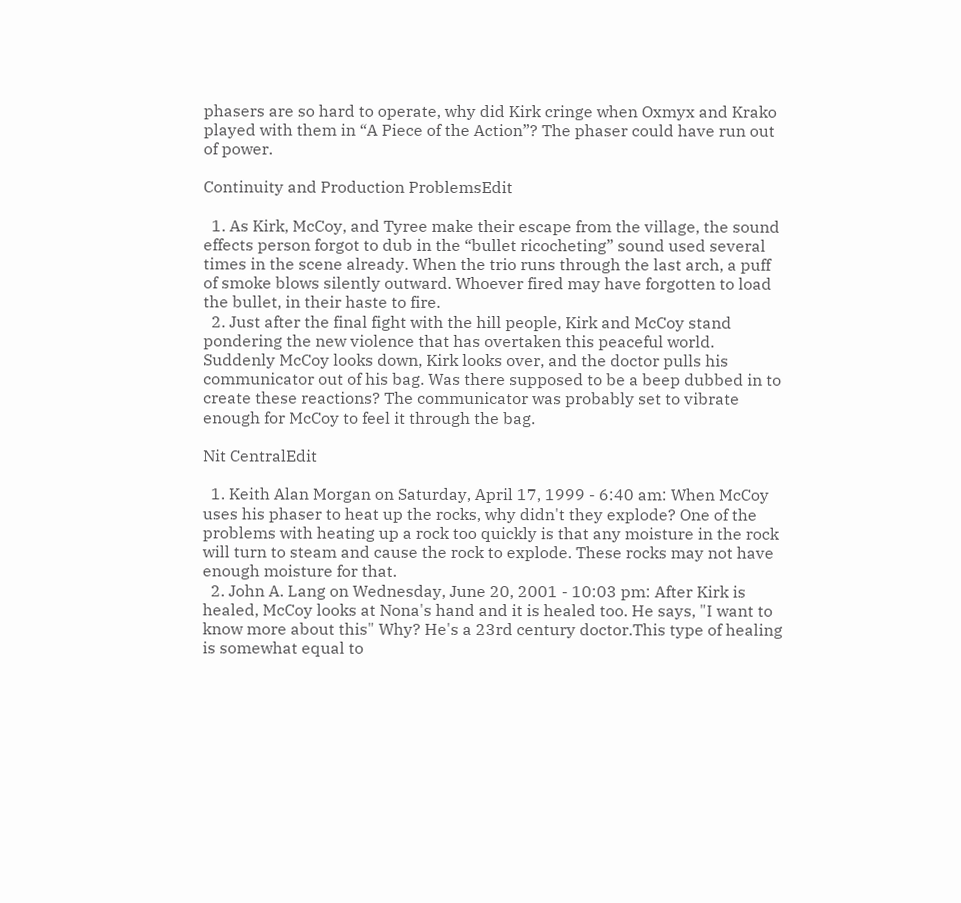phasers are so hard to operate, why did Kirk cringe when Oxmyx and Krako played with them in “A Piece of the Action”? The phaser could have run out of power.

Continuity and Production ProblemsEdit

  1. As Kirk, McCoy, and Tyree make their escape from the village, the sound effects person forgot to dub in the “bullet ricocheting” sound used several times in the scene already. When the trio runs through the last arch, a puff of smoke blows silently outward. Whoever fired may have forgotten to load the bullet, in their haste to fire.
  2. Just after the final fight with the hill people, Kirk and McCoy stand pondering the new violence that has overtaken this peaceful world. Suddenly McCoy looks down, Kirk looks over, and the doctor pulls his communicator out of his bag. Was there supposed to be a beep dubbed in to create these reactions? The communicator was probably set to vibrate enough for McCoy to feel it through the bag.

Nit CentralEdit

  1. Keith Alan Morgan on Saturday, April 17, 1999 - 6:40 am: When McCoy uses his phaser to heat up the rocks, why didn't they explode? One of the problems with heating up a rock too quickly is that any moisture in the rock will turn to steam and cause the rock to explode. These rocks may not have enough moisture for that.
  2. John A. Lang on Wednesday, June 20, 2001 - 10:03 pm: After Kirk is healed, McCoy looks at Nona's hand and it is healed too. He says, "I want to know more about this" Why? He's a 23rd century doctor.This type of healing is somewhat equal to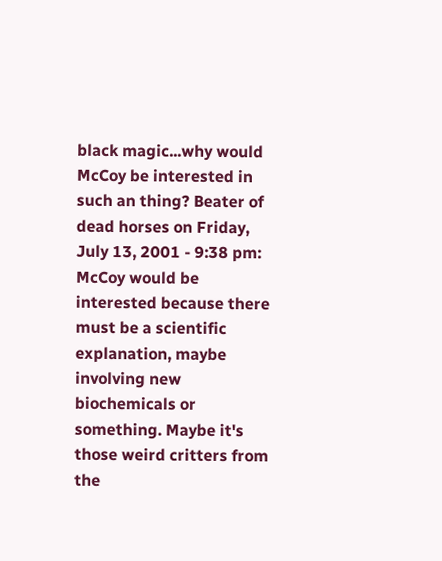black magic...why would McCoy be interested in such an thing? Beater of dead horses on Friday, July 13, 2001 - 9:38 pm: McCoy would be interested because there must be a scientific explanation, maybe involving new biochemicals or something. Maybe it's those weird critters from the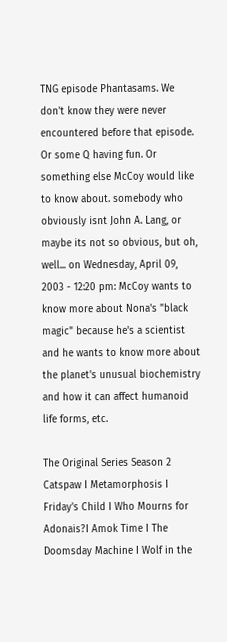TNG episode Phantasams. We don't know they were never encountered before that episode. Or some Q having fun. Or something else McCoy would like to know about. somebody who obviously isnt John A. Lang, or maybe its not so obvious, but oh, well... on Wednesday, April 09, 2003 - 12:20 pm: McCoy wants to know more about Nona's "black magic" because he's a scientist and he wants to know more about the planet's unusual biochemistry and how it can affect humanoid life forms, etc.

The Original Series Season 2
Catspaw I Metamorphosis I Friday's Child I Who Mourns for Adonais?I Amok Time I The Doomsday Machine I Wolf in the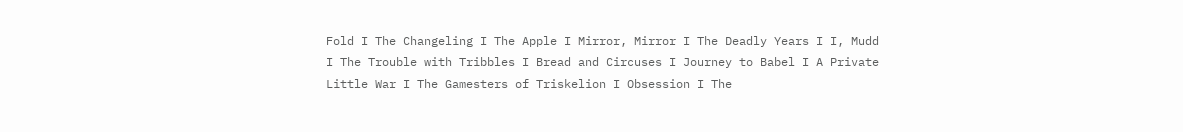Fold I The Changeling I The Apple I Mirror, Mirror I The Deadly Years I I, Mudd I The Trouble with Tribbles I Bread and Circuses I Journey to Babel I A Private Little War I The Gamesters of Triskelion I Obsession I The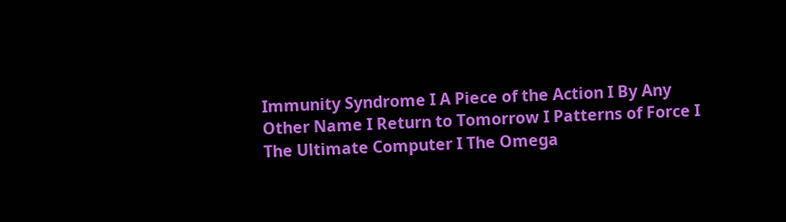Immunity Syndrome I A Piece of the Action I By Any Other Name I Return to Tomorrow I Patterns of Force I The Ultimate Computer I The Omega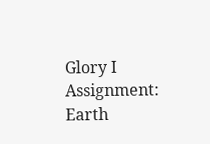Glory I Assignment: Earth